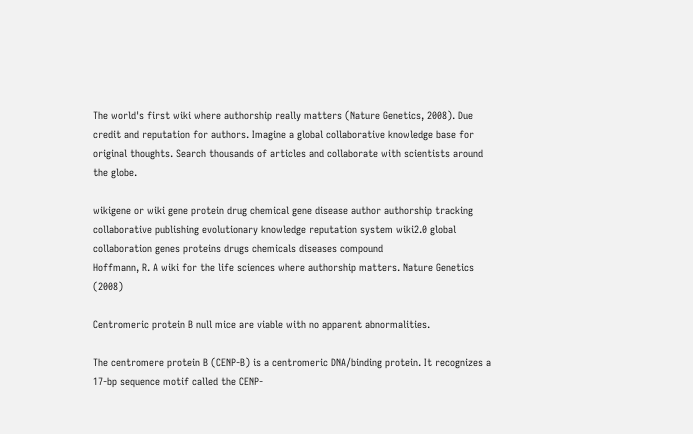The world's first wiki where authorship really matters (Nature Genetics, 2008). Due credit and reputation for authors. Imagine a global collaborative knowledge base for original thoughts. Search thousands of articles and collaborate with scientists around the globe.

wikigene or wiki gene protein drug chemical gene disease author authorship tracking collaborative publishing evolutionary knowledge reputation system wiki2.0 global collaboration genes proteins drugs chemicals diseases compound
Hoffmann, R. A wiki for the life sciences where authorship matters. Nature Genetics (2008)

Centromeric protein B null mice are viable with no apparent abnormalities.

The centromere protein B (CENP-B) is a centromeric DNA/binding protein. It recognizes a 17-bp sequence motif called the CENP-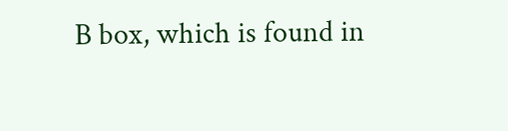B box, which is found in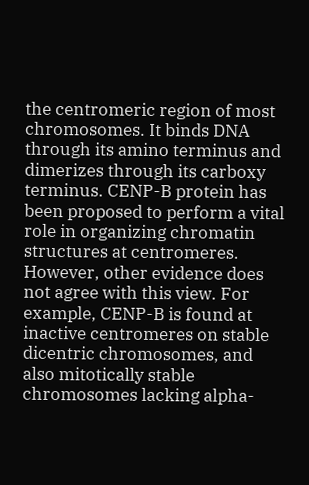the centromeric region of most chromosomes. It binds DNA through its amino terminus and dimerizes through its carboxy terminus. CENP-B protein has been proposed to perform a vital role in organizing chromatin structures at centromeres. However, other evidence does not agree with this view. For example, CENP-B is found at inactive centromeres on stable dicentric chromosomes, and also mitotically stable chromosomes lacking alpha-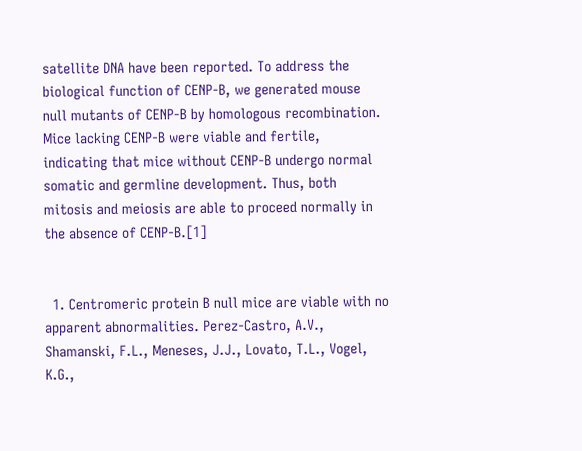satellite DNA have been reported. To address the biological function of CENP-B, we generated mouse null mutants of CENP-B by homologous recombination. Mice lacking CENP-B were viable and fertile, indicating that mice without CENP-B undergo normal somatic and germline development. Thus, both mitosis and meiosis are able to proceed normally in the absence of CENP-B.[1]


  1. Centromeric protein B null mice are viable with no apparent abnormalities. Perez-Castro, A.V., Shamanski, F.L., Meneses, J.J., Lovato, T.L., Vogel, K.G.,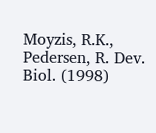Moyzis, R.K., Pedersen, R. Dev. Biol. (1998)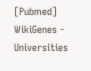[Pubmed]
WikiGenes - Universities